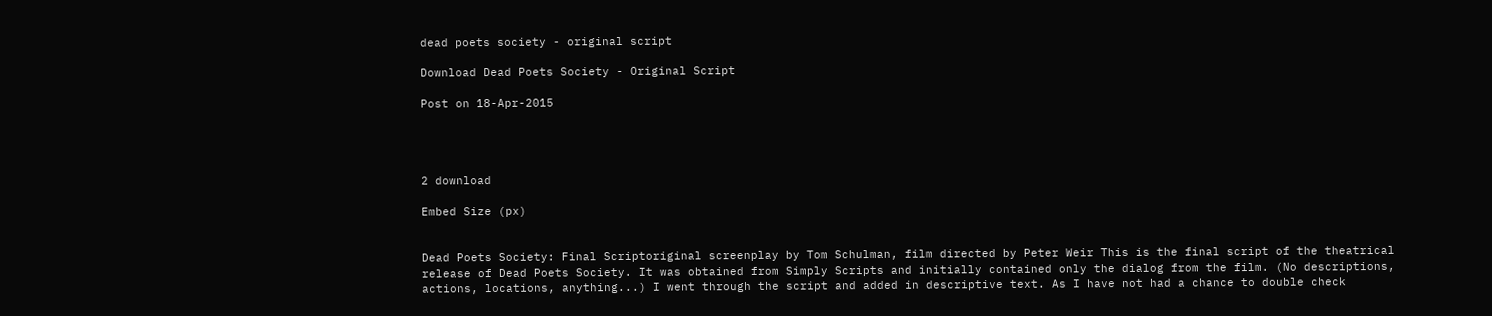dead poets society - original script

Download Dead Poets Society - Original Script

Post on 18-Apr-2015




2 download

Embed Size (px)


Dead Poets Society: Final Scriptoriginal screenplay by Tom Schulman, film directed by Peter Weir This is the final script of the theatrical release of Dead Poets Society. It was obtained from Simply Scripts and initially contained only the dialog from the film. (No descriptions, actions, locations, anything...) I went through the script and added in descriptive text. As I have not had a chance to double check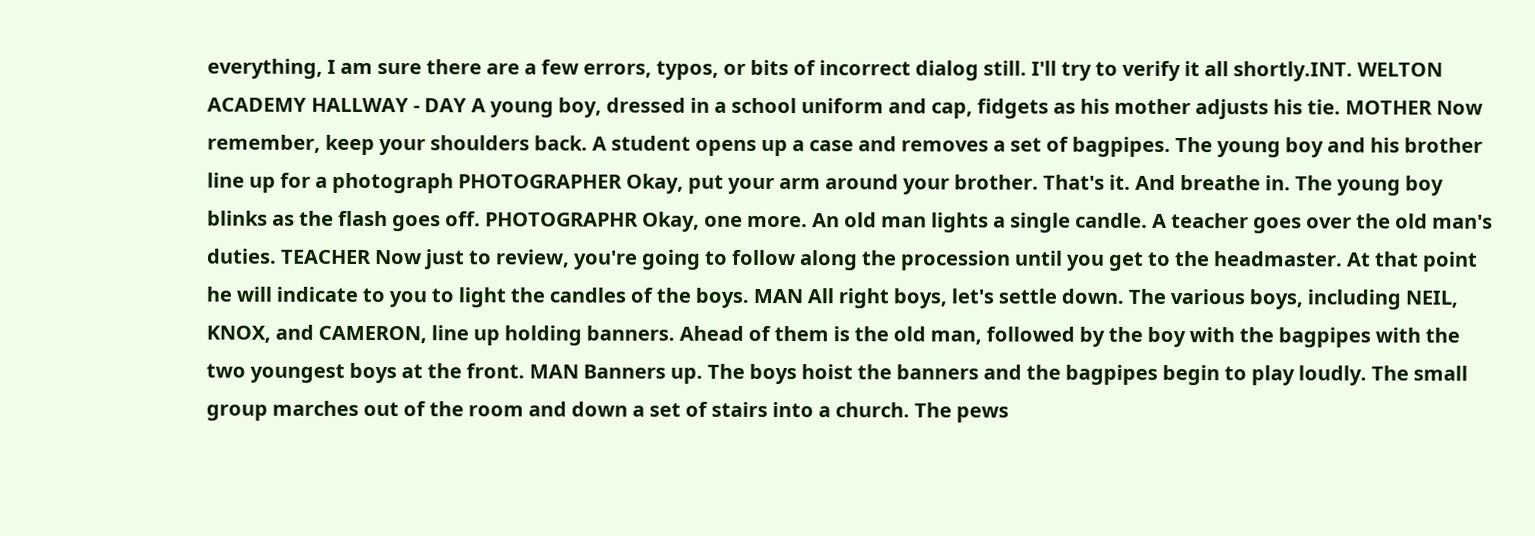everything, I am sure there are a few errors, typos, or bits of incorrect dialog still. I'll try to verify it all shortly.INT. WELTON ACADEMY HALLWAY - DAY A young boy, dressed in a school uniform and cap, fidgets as his mother adjusts his tie. MOTHER Now remember, keep your shoulders back. A student opens up a case and removes a set of bagpipes. The young boy and his brother line up for a photograph PHOTOGRAPHER Okay, put your arm around your brother. That's it. And breathe in. The young boy blinks as the flash goes off. PHOTOGRAPHR Okay, one more. An old man lights a single candle. A teacher goes over the old man's duties. TEACHER Now just to review, you're going to follow along the procession until you get to the headmaster. At that point he will indicate to you to light the candles of the boys. MAN All right boys, let's settle down. The various boys, including NEIL, KNOX, and CAMERON, line up holding banners. Ahead of them is the old man, followed by the boy with the bagpipes with the two youngest boys at the front. MAN Banners up. The boys hoist the banners and the bagpipes begin to play loudly. The small group marches out of the room and down a set of stairs into a church. The pews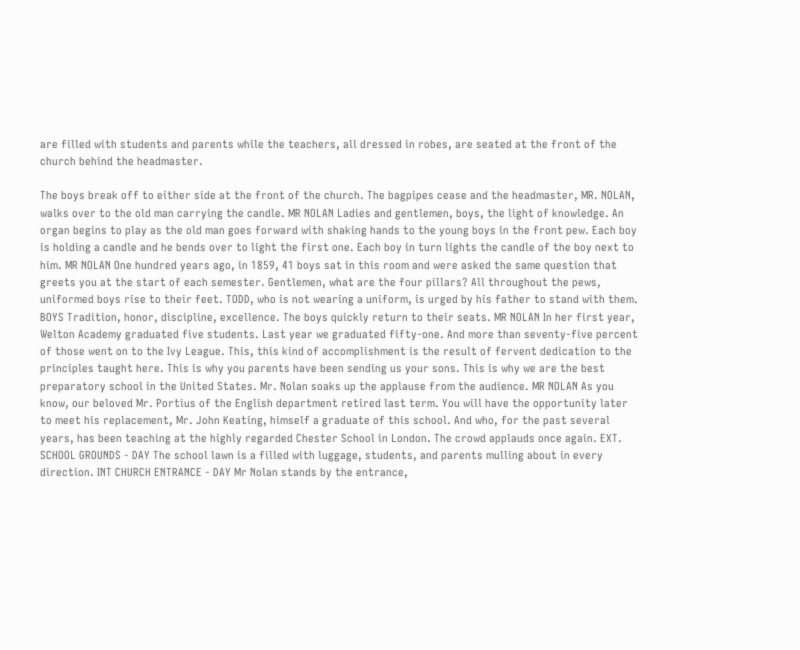are filled with students and parents while the teachers, all dressed in robes, are seated at the front of the church behind the headmaster.

The boys break off to either side at the front of the church. The bagpipes cease and the headmaster, MR. NOLAN, walks over to the old man carrying the candle. MR NOLAN Ladies and gentlemen, boys, the light of knowledge. An organ begins to play as the old man goes forward with shaking hands to the young boys in the front pew. Each boy is holding a candle and he bends over to light the first one. Each boy in turn lights the candle of the boy next to him. MR NOLAN One hundred years ago, in 1859, 41 boys sat in this room and were asked the same question that greets you at the start of each semester. Gentlemen, what are the four pillars? All throughout the pews, uniformed boys rise to their feet. TODD, who is not wearing a uniform, is urged by his father to stand with them. BOYS Tradition, honor, discipline, excellence. The boys quickly return to their seats. MR NOLAN In her first year, Welton Academy graduated five students. Last year we graduated fifty-one. And more than seventy-five percent of those went on to the Ivy League. This, this kind of accomplishment is the result of fervent dedication to the principles taught here. This is why you parents have been sending us your sons. This is why we are the best preparatory school in the United States. Mr. Nolan soaks up the applause from the audience. MR NOLAN As you know, our beloved Mr. Portius of the English department retired last term. You will have the opportunity later to meet his replacement, Mr. John Keating, himself a graduate of this school. And who, for the past several years, has been teaching at the highly regarded Chester School in London. The crowd applauds once again. EXT. SCHOOL GROUNDS - DAY The school lawn is a filled with luggage, students, and parents mulling about in every direction. INT CHURCH ENTRANCE - DAY Mr Nolan stands by the entrance,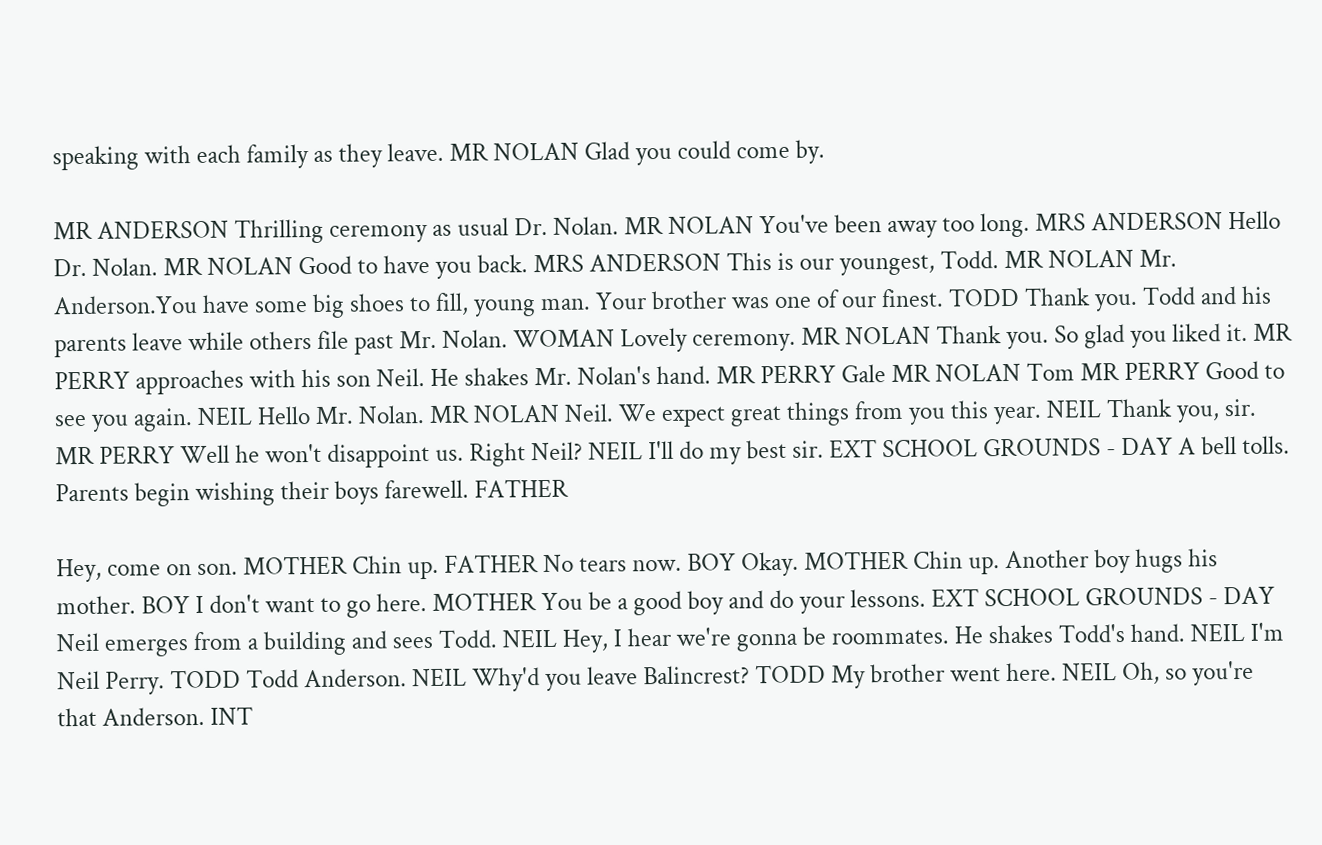speaking with each family as they leave. MR NOLAN Glad you could come by.

MR ANDERSON Thrilling ceremony as usual Dr. Nolan. MR NOLAN You've been away too long. MRS ANDERSON Hello Dr. Nolan. MR NOLAN Good to have you back. MRS ANDERSON This is our youngest, Todd. MR NOLAN Mr. Anderson.You have some big shoes to fill, young man. Your brother was one of our finest. TODD Thank you. Todd and his parents leave while others file past Mr. Nolan. WOMAN Lovely ceremony. MR NOLAN Thank you. So glad you liked it. MR PERRY approaches with his son Neil. He shakes Mr. Nolan's hand. MR PERRY Gale MR NOLAN Tom MR PERRY Good to see you again. NEIL Hello Mr. Nolan. MR NOLAN Neil. We expect great things from you this year. NEIL Thank you, sir. MR PERRY Well he won't disappoint us. Right Neil? NEIL I'll do my best sir. EXT SCHOOL GROUNDS - DAY A bell tolls. Parents begin wishing their boys farewell. FATHER

Hey, come on son. MOTHER Chin up. FATHER No tears now. BOY Okay. MOTHER Chin up. Another boy hugs his mother. BOY I don't want to go here. MOTHER You be a good boy and do your lessons. EXT SCHOOL GROUNDS - DAY Neil emerges from a building and sees Todd. NEIL Hey, I hear we're gonna be roommates. He shakes Todd's hand. NEIL I'm Neil Perry. TODD Todd Anderson. NEIL Why'd you leave Balincrest? TODD My brother went here. NEIL Oh, so you're that Anderson. INT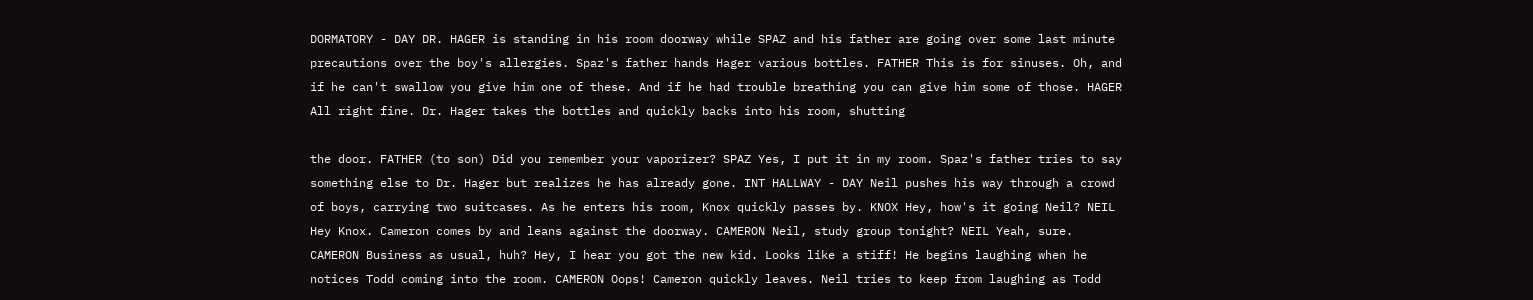DORMATORY - DAY DR. HAGER is standing in his room doorway while SPAZ and his father are going over some last minute precautions over the boy's allergies. Spaz's father hands Hager various bottles. FATHER This is for sinuses. Oh, and if he can't swallow you give him one of these. And if he had trouble breathing you can give him some of those. HAGER All right fine. Dr. Hager takes the bottles and quickly backs into his room, shutting

the door. FATHER (to son) Did you remember your vaporizer? SPAZ Yes, I put it in my room. Spaz's father tries to say something else to Dr. Hager but realizes he has already gone. INT HALLWAY - DAY Neil pushes his way through a crowd of boys, carrying two suitcases. As he enters his room, Knox quickly passes by. KNOX Hey, how's it going Neil? NEIL Hey Knox. Cameron comes by and leans against the doorway. CAMERON Neil, study group tonight? NEIL Yeah, sure. CAMERON Business as usual, huh? Hey, I hear you got the new kid. Looks like a stiff! He begins laughing when he notices Todd coming into the room. CAMERON Oops! Cameron quickly leaves. Neil tries to keep from laughing as Todd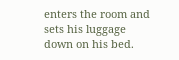enters the room and sets his luggage down on his bed.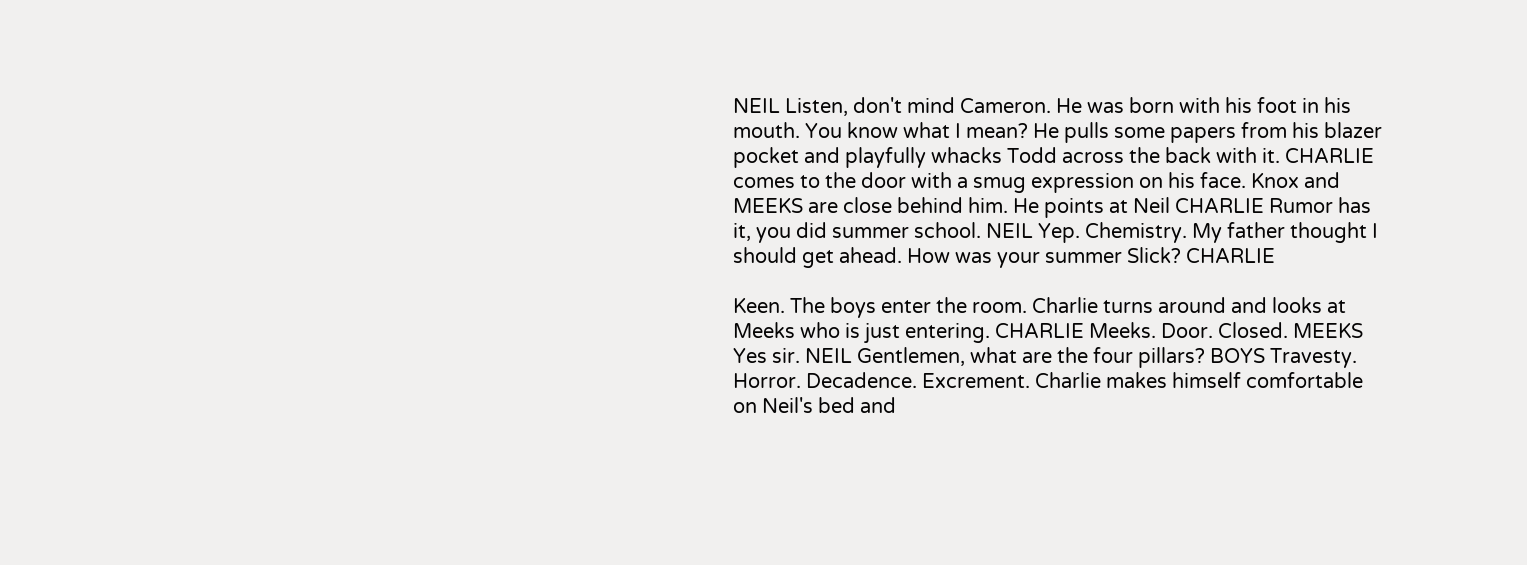NEIL Listen, don't mind Cameron. He was born with his foot in his mouth. You know what I mean? He pulls some papers from his blazer pocket and playfully whacks Todd across the back with it. CHARLIE comes to the door with a smug expression on his face. Knox and MEEKS are close behind him. He points at Neil CHARLIE Rumor has it, you did summer school. NEIL Yep. Chemistry. My father thought I should get ahead. How was your summer Slick? CHARLIE

Keen. The boys enter the room. Charlie turns around and looks at Meeks who is just entering. CHARLIE Meeks. Door. Closed. MEEKS Yes sir. NEIL Gentlemen, what are the four pillars? BOYS Travesty. Horror. Decadence. Excrement. Charlie makes himself comfortable on Neil's bed and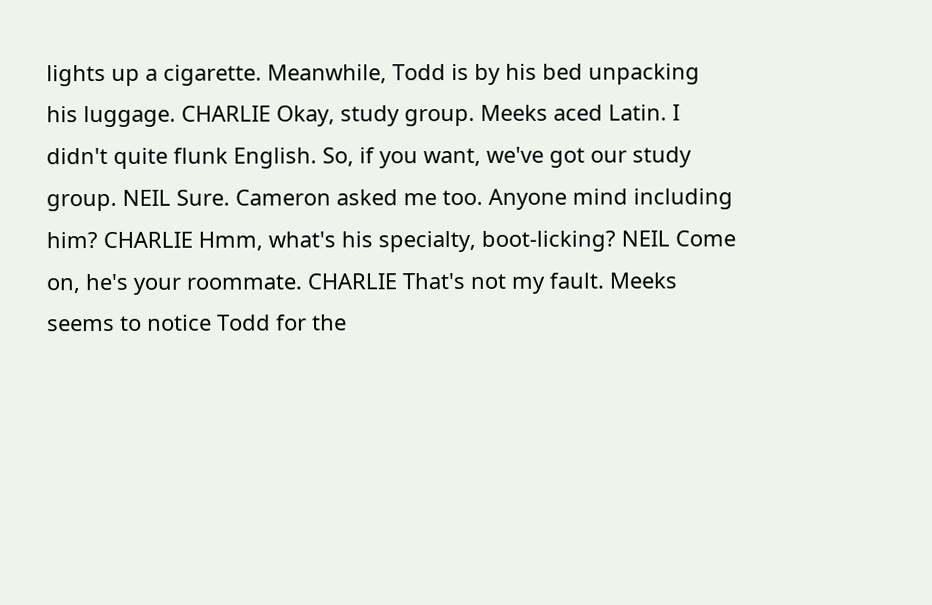lights up a cigarette. Meanwhile, Todd is by his bed unpacking his luggage. CHARLIE Okay, study group. Meeks aced Latin. I didn't quite flunk English. So, if you want, we've got our study group. NEIL Sure. Cameron asked me too. Anyone mind including him? CHARLIE Hmm, what's his specialty, boot-licking? NEIL Come on, he's your roommate. CHARLIE That's not my fault. Meeks seems to notice Todd for the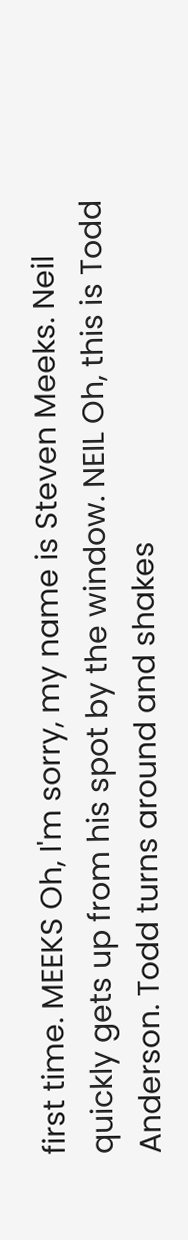first time. MEEKS Oh, I'm sorry, my name is Steven Meeks. Neil quickly gets up from his spot by the window. NEIL Oh, this is Todd Anderson. Todd turns around and shakes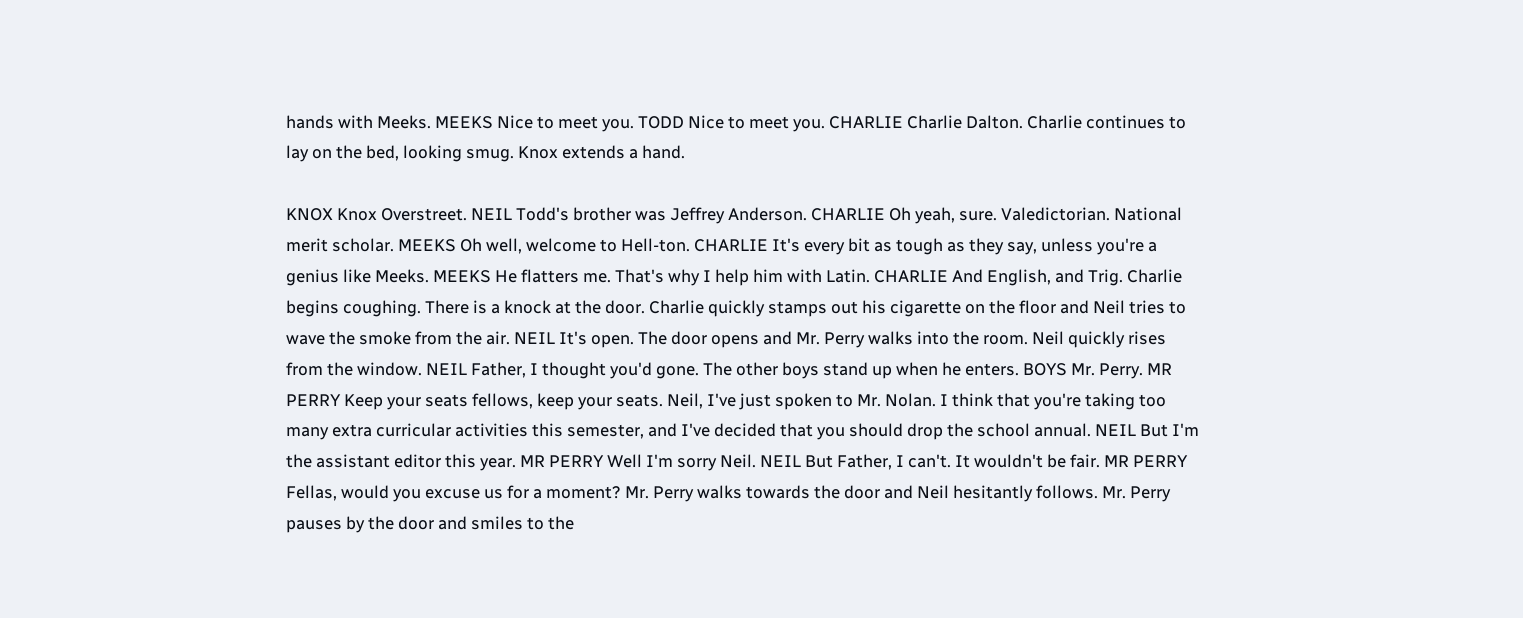hands with Meeks. MEEKS Nice to meet you. TODD Nice to meet you. CHARLIE Charlie Dalton. Charlie continues to lay on the bed, looking smug. Knox extends a hand.

KNOX Knox Overstreet. NEIL Todd's brother was Jeffrey Anderson. CHARLIE Oh yeah, sure. Valedictorian. National merit scholar. MEEKS Oh well, welcome to Hell-ton. CHARLIE It's every bit as tough as they say, unless you're a genius like Meeks. MEEKS He flatters me. That's why I help him with Latin. CHARLIE And English, and Trig. Charlie begins coughing. There is a knock at the door. Charlie quickly stamps out his cigarette on the floor and Neil tries to wave the smoke from the air. NEIL It's open. The door opens and Mr. Perry walks into the room. Neil quickly rises from the window. NEIL Father, I thought you'd gone. The other boys stand up when he enters. BOYS Mr. Perry. MR PERRY Keep your seats fellows, keep your seats. Neil, I've just spoken to Mr. Nolan. I think that you're taking too many extra curricular activities this semester, and I've decided that you should drop the school annual. NEIL But I'm the assistant editor this year. MR PERRY Well I'm sorry Neil. NEIL But Father, I can't. It wouldn't be fair. MR PERRY Fellas, would you excuse us for a moment? Mr. Perry walks towards the door and Neil hesitantly follows. Mr. Perry pauses by the door and smiles to the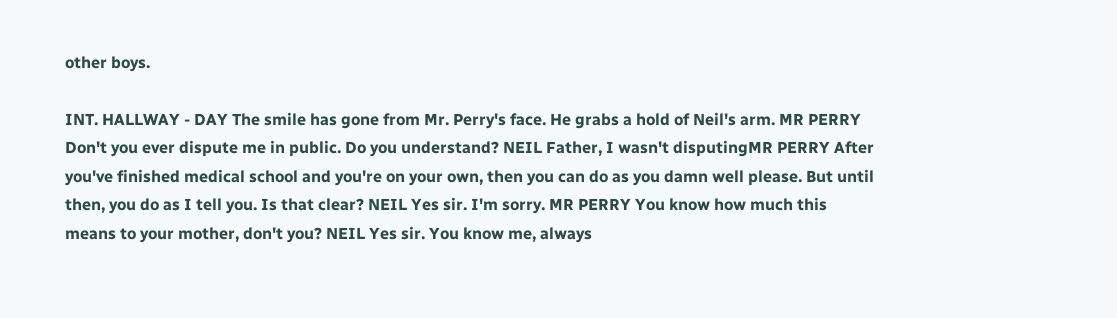other boys.

INT. HALLWAY - DAY The smile has gone from Mr. Perry's face. He grabs a hold of Neil's arm. MR PERRY Don't you ever dispute me in public. Do you understand? NEIL Father, I wasn't disputingMR PERRY After you've finished medical school and you're on your own, then you can do as you damn well please. But until then, you do as I tell you. Is that clear? NEIL Yes sir. I'm sorry. MR PERRY You know how much this means to your mother, don't you? NEIL Yes sir. You know me, always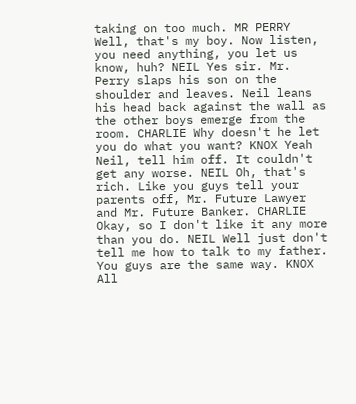taking on too much. MR PERRY Well, that's my boy. Now listen, you need anything, you let us know, huh? NEIL Yes sir. Mr. Perry slaps his son on the shoulder and leaves. Neil leans his head back against the wall as the other boys emerge from the room. CHARLIE Why doesn't he let you do what you want? KNOX Yeah Neil, tell him off. It couldn't get any worse. NEIL Oh, that's rich. Like you guys tell your parents off, Mr. Future Lawyer and Mr. Future Banker. CHARLIE Okay, so I don't like it any more than you do. NEIL Well just don't tell me how to talk to my father. You guys are the same way. KNOX All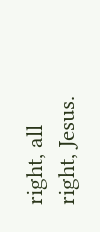right, all right, Jesus.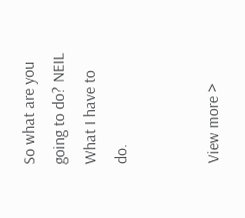So what are you going to do? NEIL What I have to do.


View more >